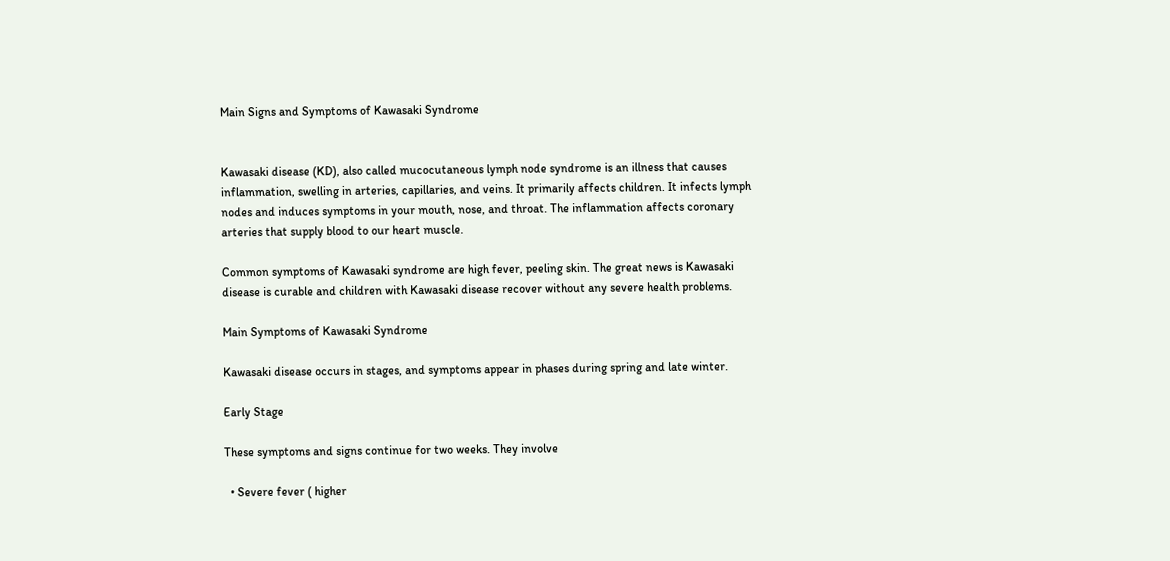Main Signs and Symptoms of Kawasaki Syndrome


Kawasaki disease (KD), also called mucocutaneous lymph node syndrome is an illness that causes inflammation, swelling in arteries, capillaries, and veins. It primarily affects children. It infects lymph nodes and induces symptoms in your mouth, nose, and throat. The inflammation affects coronary arteries that supply blood to our heart muscle.

Common symptoms of Kawasaki syndrome are high fever, peeling skin. The great news is Kawasaki disease is curable and children with Kawasaki disease recover without any severe health problems.

Main Symptoms of Kawasaki Syndrome

Kawasaki disease occurs in stages, and symptoms appear in phases during spring and late winter.

Early Stage

These symptoms and signs continue for two weeks. They involve

  • Severe fever ( higher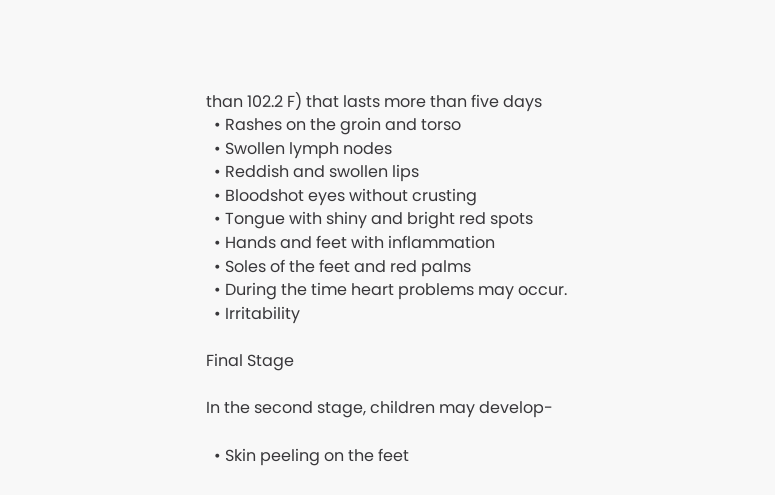than 102.2 F) that lasts more than five days
  • Rashes on the groin and torso
  • Swollen lymph nodes
  • Reddish and swollen lips
  • Bloodshot eyes without crusting
  • Tongue with shiny and bright red spots
  • Hands and feet with inflammation
  • Soles of the feet and red palms
  • During the time heart problems may occur.
  • Irritability

Final Stage

In the second stage, children may develop-

  • Skin peeling on the feet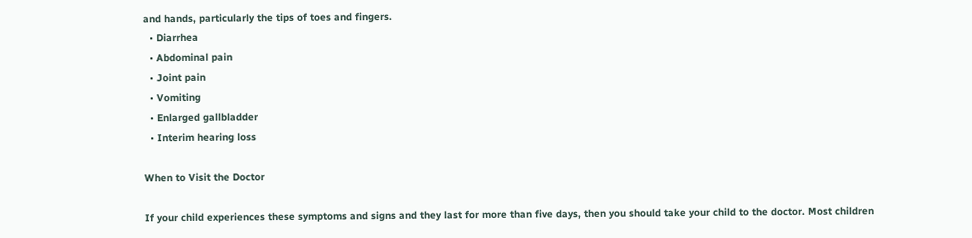and hands, particularly the tips of toes and fingers.
  • Diarrhea
  • Abdominal pain
  • Joint pain
  • Vomiting
  • Enlarged gallbladder
  • Interim hearing loss

When to Visit the Doctor

If your child experiences these symptoms and signs and they last for more than five days, then you should take your child to the doctor. Most children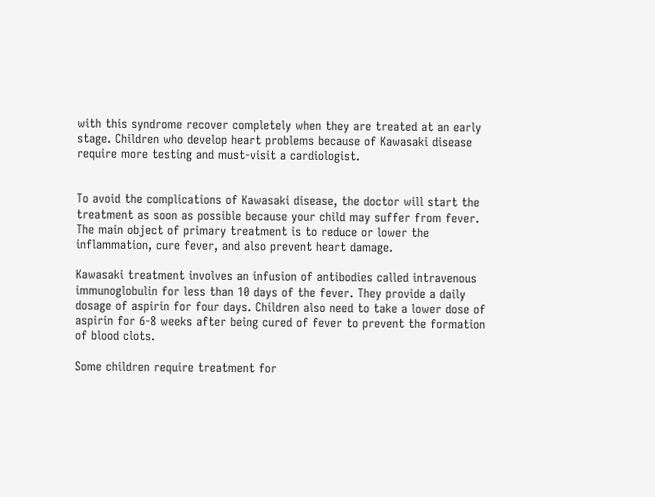with this syndrome recover completely when they are treated at an early stage. Children who develop heart problems because of Kawasaki disease require more testing and must-visit a cardiologist.


To avoid the complications of Kawasaki disease, the doctor will start the treatment as soon as possible because your child may suffer from fever. The main object of primary treatment is to reduce or lower the inflammation, cure fever, and also prevent heart damage.

Kawasaki treatment involves an infusion of antibodies called intravenous immunoglobulin for less than 10 days of the fever. They provide a daily dosage of aspirin for four days. Children also need to take a lower dose of aspirin for 6-8 weeks after being cured of fever to prevent the formation of blood clots.

Some children require treatment for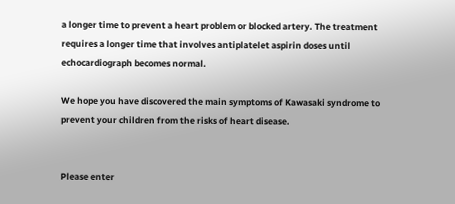a longer time to prevent a heart problem or blocked artery. The treatment requires a longer time that involves antiplatelet aspirin doses until echocardiograph becomes normal.

We hope you have discovered the main symptoms of Kawasaki syndrome to prevent your children from the risks of heart disease.


Please enter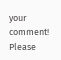your comment!
Please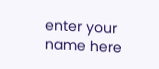enter your name here